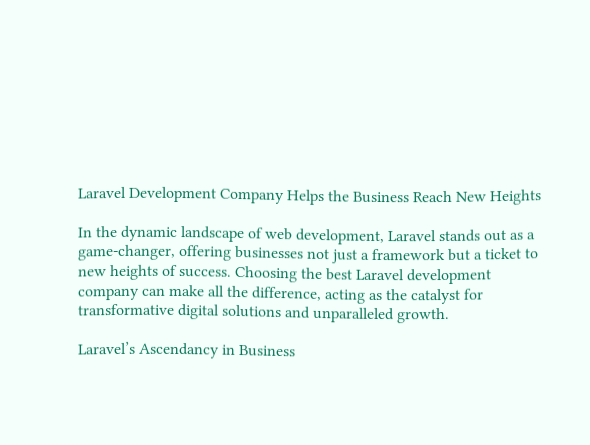Laravel Development Company Helps the Business Reach New Heights

In the dynamic landscape of web development, Laravel stands out as a game-changer, offering businesses not just a framework but a ticket to new heights of success. Choosing the best Laravel development company can make all the difference, acting as the catalyst for transformative digital solutions and unparalleled growth.

Laravel’s Ascendancy in Business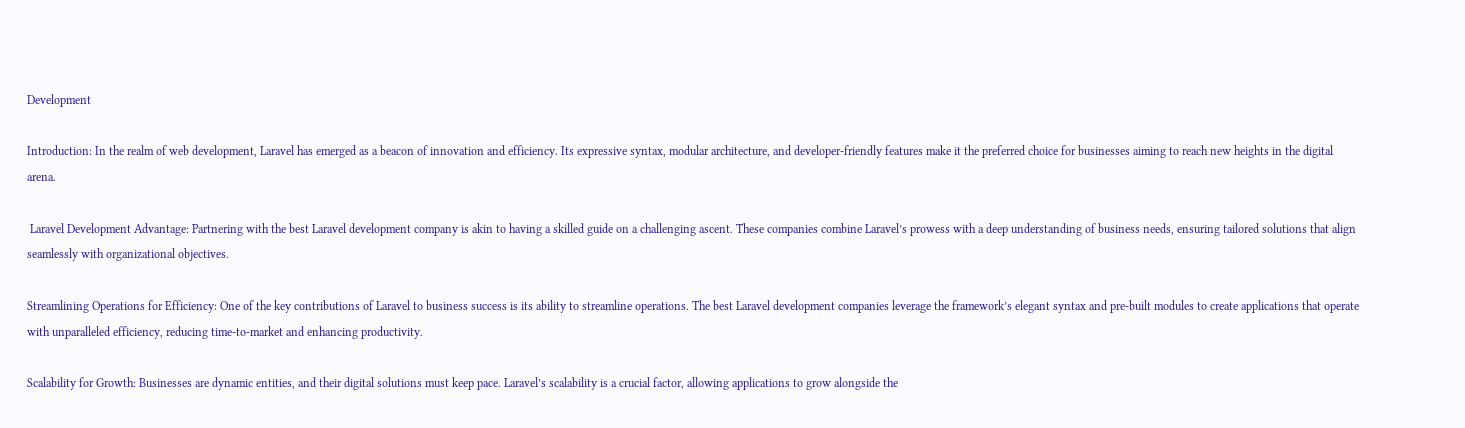Development

Introduction: In the realm of web development, Laravel has emerged as a beacon of innovation and efficiency. Its expressive syntax, modular architecture, and developer-friendly features make it the preferred choice for businesses aiming to reach new heights in the digital arena.

 Laravel Development Advantage: Partnering with the best Laravel development company is akin to having a skilled guide on a challenging ascent. These companies combine Laravel’s prowess with a deep understanding of business needs, ensuring tailored solutions that align seamlessly with organizational objectives.

Streamlining Operations for Efficiency: One of the key contributions of Laravel to business success is its ability to streamline operations. The best Laravel development companies leverage the framework’s elegant syntax and pre-built modules to create applications that operate with unparalleled efficiency, reducing time-to-market and enhancing productivity.

Scalability for Growth: Businesses are dynamic entities, and their digital solutions must keep pace. Laravel’s scalability is a crucial factor, allowing applications to grow alongside the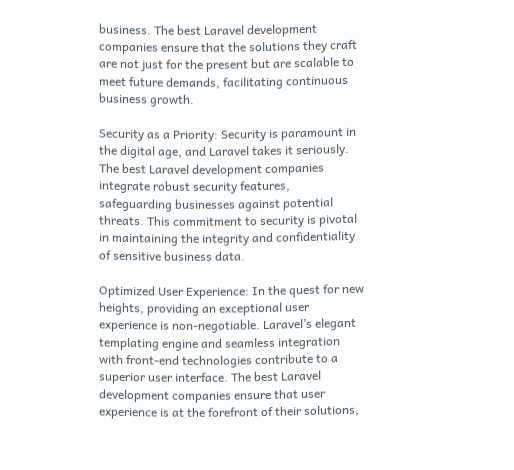business. The best Laravel development companies ensure that the solutions they craft are not just for the present but are scalable to meet future demands, facilitating continuous business growth.

Security as a Priority: Security is paramount in the digital age, and Laravel takes it seriously. The best Laravel development companies integrate robust security features, safeguarding businesses against potential threats. This commitment to security is pivotal in maintaining the integrity and confidentiality of sensitive business data.

Optimized User Experience: In the quest for new heights, providing an exceptional user experience is non-negotiable. Laravel’s elegant templating engine and seamless integration with front-end technologies contribute to a superior user interface. The best Laravel development companies ensure that user experience is at the forefront of their solutions,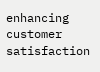enhancing customer satisfaction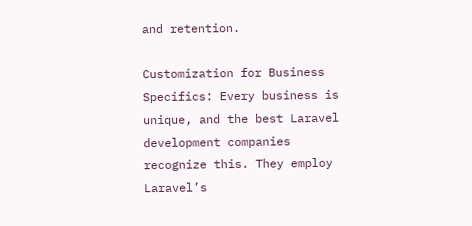and retention.

Customization for Business Specifics: Every business is unique, and the best Laravel development companies recognize this. They employ Laravel’s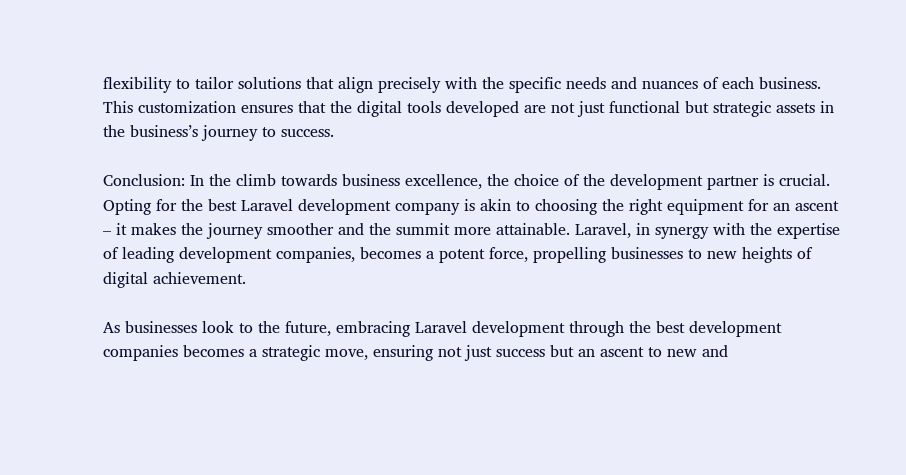flexibility to tailor solutions that align precisely with the specific needs and nuances of each business. This customization ensures that the digital tools developed are not just functional but strategic assets in the business’s journey to success.

Conclusion: In the climb towards business excellence, the choice of the development partner is crucial. Opting for the best Laravel development company is akin to choosing the right equipment for an ascent – it makes the journey smoother and the summit more attainable. Laravel, in synergy with the expertise of leading development companies, becomes a potent force, propelling businesses to new heights of digital achievement.

As businesses look to the future, embracing Laravel development through the best development companies becomes a strategic move, ensuring not just success but an ascent to new and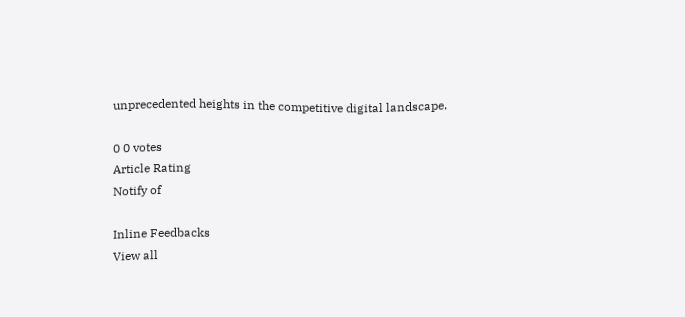unprecedented heights in the competitive digital landscape.

0 0 votes
Article Rating
Notify of

Inline Feedbacks
View all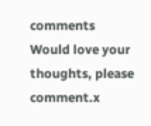comments
Would love your thoughts, please comment.x